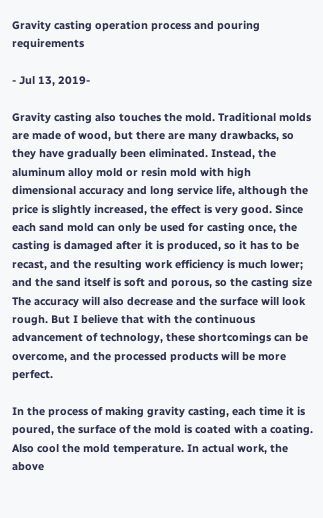Gravity casting operation process and pouring requirements

- Jul 13, 2019-

Gravity casting also touches the mold. Traditional molds are made of wood, but there are many drawbacks, so they have gradually been eliminated. Instead, the aluminum alloy mold or resin mold with high dimensional accuracy and long service life, although the price is slightly increased, the effect is very good. Since each sand mold can only be used for casting once, the casting is damaged after it is produced, so it has to be recast, and the resulting work efficiency is much lower; and the sand itself is soft and porous, so the casting size The accuracy will also decrease and the surface will look rough. But I believe that with the continuous advancement of technology, these shortcomings can be overcome, and the processed products will be more perfect.

In the process of making gravity casting, each time it is poured, the surface of the mold is coated with a coating. Also cool the mold temperature. In actual work, the above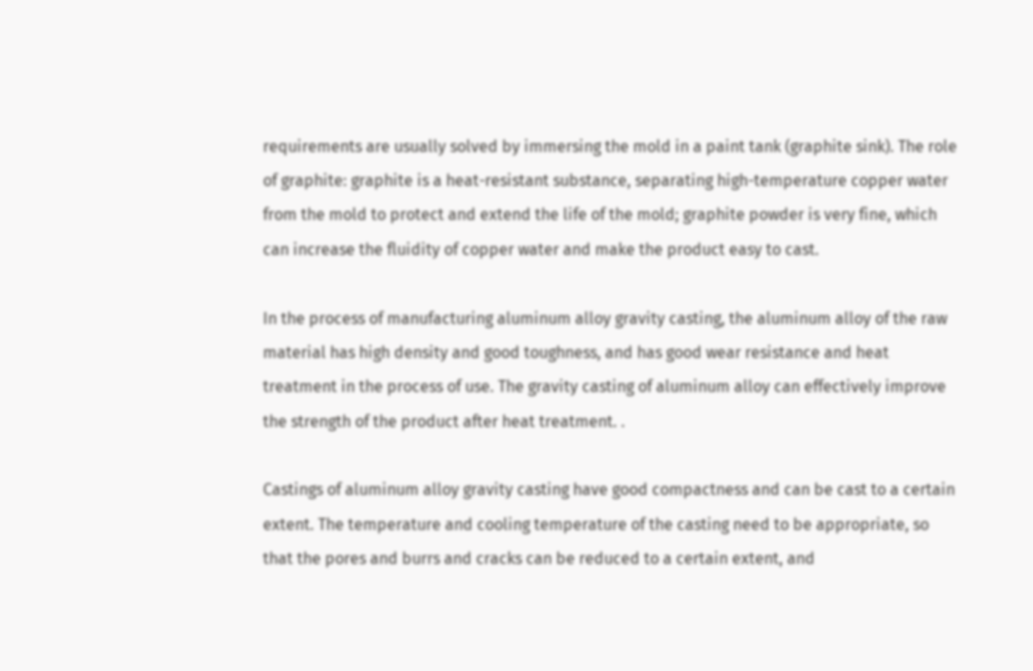requirements are usually solved by immersing the mold in a paint tank (graphite sink). The role of graphite: graphite is a heat-resistant substance, separating high-temperature copper water from the mold to protect and extend the life of the mold; graphite powder is very fine, which can increase the fluidity of copper water and make the product easy to cast.

In the process of manufacturing aluminum alloy gravity casting, the aluminum alloy of the raw material has high density and good toughness, and has good wear resistance and heat treatment in the process of use. The gravity casting of aluminum alloy can effectively improve the strength of the product after heat treatment. .

Castings of aluminum alloy gravity casting have good compactness and can be cast to a certain extent. The temperature and cooling temperature of the casting need to be appropriate, so that the pores and burrs and cracks can be reduced to a certain extent, and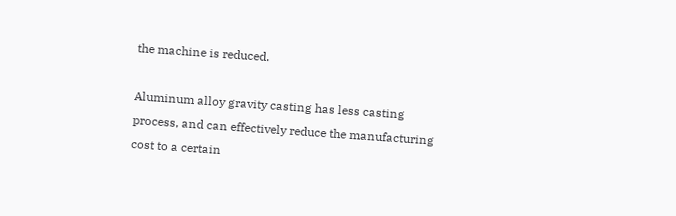the machine is reduced.

Aluminum alloy gravity casting has less casting process, and can effectively reduce the manufacturing cost to a certain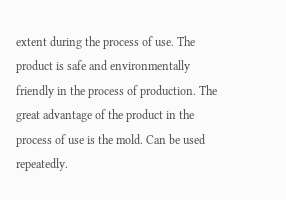extent during the process of use. The product is safe and environmentally friendly in the process of production. The great advantage of the product in the process of use is the mold. Can be used repeatedly.